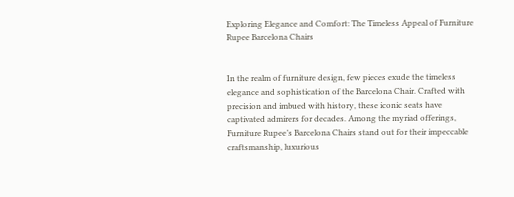Exploring Elegance and Comfort: The Timeless Appeal of Furniture Rupee Barcelona Chairs


In the realm of furniture design, few pieces exude the timeless elegance and sophistication of the Barcelona Chair. Crafted with precision and imbued with history, these iconic seats have captivated admirers for decades. Among the myriad offerings, Furniture Rupee’s Barcelona Chairs stand out for their impeccable craftsmanship, luxurious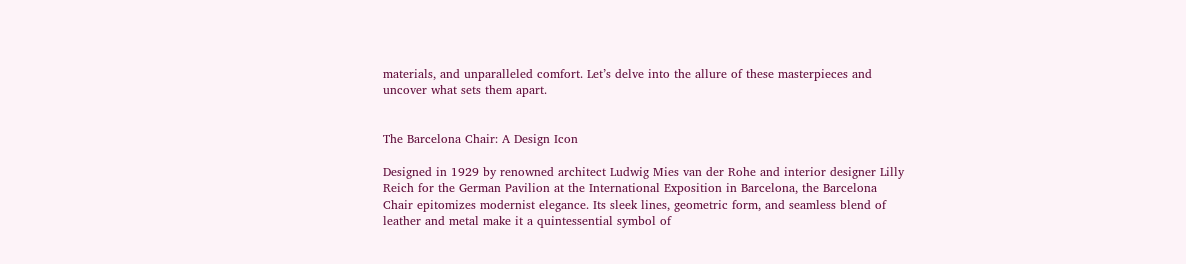materials, and unparalleled comfort. Let’s delve into the allure of these masterpieces and uncover what sets them apart.


The Barcelona Chair: A Design Icon

Designed in 1929 by renowned architect Ludwig Mies van der Rohe and interior designer Lilly Reich for the German Pavilion at the International Exposition in Barcelona, the Barcelona Chair epitomizes modernist elegance. Its sleek lines, geometric form, and seamless blend of leather and metal make it a quintessential symbol of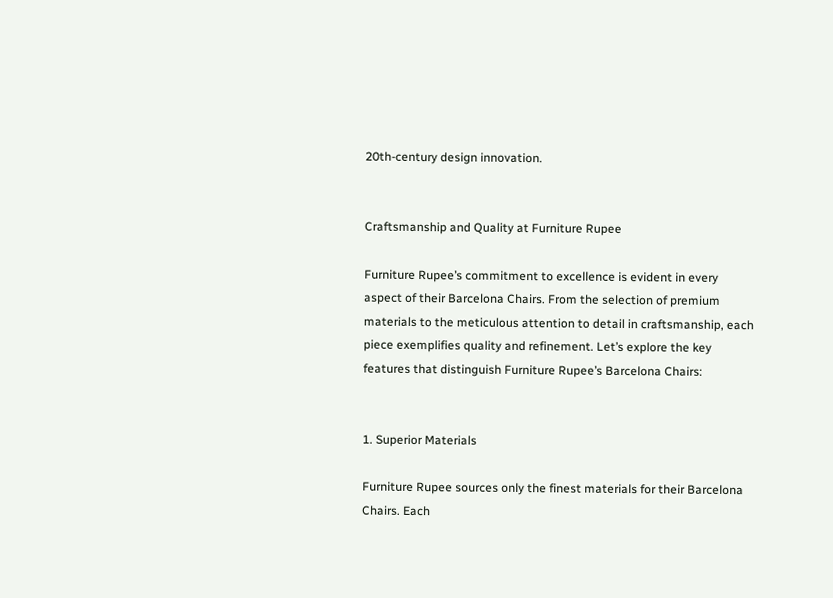20th-century design innovation.


Craftsmanship and Quality at Furniture Rupee

Furniture Rupee’s commitment to excellence is evident in every aspect of their Barcelona Chairs. From the selection of premium materials to the meticulous attention to detail in craftsmanship, each piece exemplifies quality and refinement. Let’s explore the key features that distinguish Furniture Rupee’s Barcelona Chairs:


1. Superior Materials

Furniture Rupee sources only the finest materials for their Barcelona Chairs. Each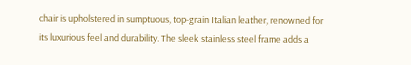chair is upholstered in sumptuous, top-grain Italian leather, renowned for its luxurious feel and durability. The sleek stainless steel frame adds a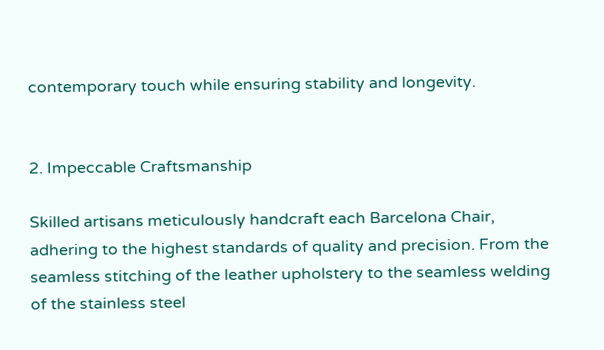contemporary touch while ensuring stability and longevity.


2. Impeccable Craftsmanship

Skilled artisans meticulously handcraft each Barcelona Chair, adhering to the highest standards of quality and precision. From the seamless stitching of the leather upholstery to the seamless welding of the stainless steel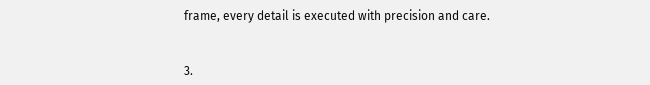frame, every detail is executed with precision and care.


3.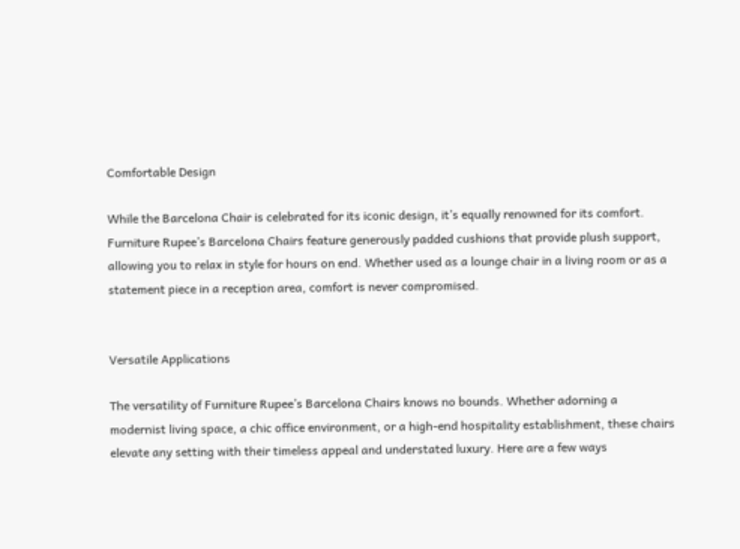Comfortable Design

While the Barcelona Chair is celebrated for its iconic design, it’s equally renowned for its comfort. Furniture Rupee’s Barcelona Chairs feature generously padded cushions that provide plush support, allowing you to relax in style for hours on end. Whether used as a lounge chair in a living room or as a statement piece in a reception area, comfort is never compromised.


Versatile Applications

The versatility of Furniture Rupee’s Barcelona Chairs knows no bounds. Whether adorning a modernist living space, a chic office environment, or a high-end hospitality establishment, these chairs elevate any setting with their timeless appeal and understated luxury. Here are a few ways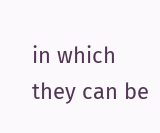in which they can be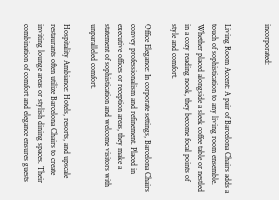incorporated:


Living Room Accent: A pair of Barcelona Chairs adds a touch of sophistication to any living room ensemble. Whether placed alongside a sleek coffee table or nestled in a cozy reading nook, they become focal points of style and comfort.

Office Elegance: In corporate settings, Barcelona Chairs convey professionalism and refinement. Placed in executive offices or reception areas, they make a statement of sophistication and welcome visitors with unparalleled comfort.

Hospitality Ambiance: Hotels, resorts, and upscale restaurants often utilize Barcelona Chairs to create inviting lounge areas or stylish dining spaces. Their combination of comfort and elegance ensures guests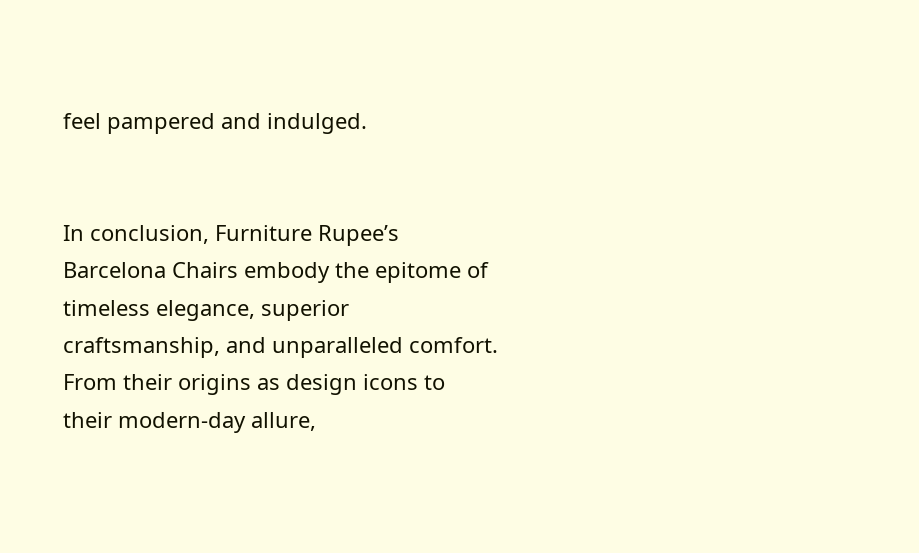feel pampered and indulged.


In conclusion, Furniture Rupee’s Barcelona Chairs embody the epitome of timeless elegance, superior craftsmanship, and unparalleled comfort. From their origins as design icons to their modern-day allure,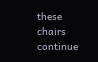these chairs continue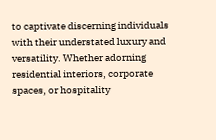to captivate discerning individuals with their understated luxury and versatility. Whether adorning residential interiors, corporate spaces, or hospitality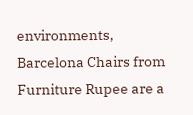environments, Barcelona Chairs from Furniture Rupee are a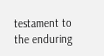testament to the enduring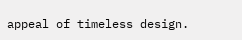appeal of timeless design.